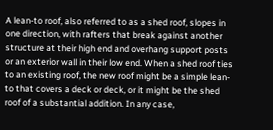A lean-to roof, also referred to as a shed roof, slopes in one direction, with rafters that break against another structure at their high end and overhang support posts or an exterior wall in their low end. When a shed roof ties to an existing roof, the new roof might be a simple lean-to that covers a deck or deck, or it might be the shed roof of a substantial addition. In any case,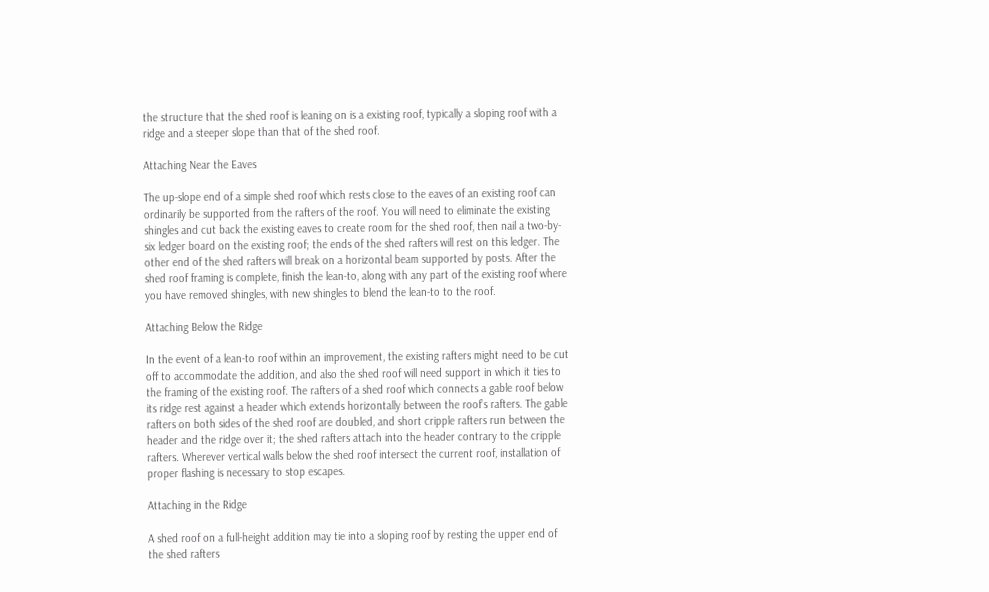the structure that the shed roof is leaning on is a existing roof, typically a sloping roof with a ridge and a steeper slope than that of the shed roof.

Attaching Near the Eaves

The up-slope end of a simple shed roof which rests close to the eaves of an existing roof can ordinarily be supported from the rafters of the roof. You will need to eliminate the existing shingles and cut back the existing eaves to create room for the shed roof, then nail a two-by-six ledger board on the existing roof; the ends of the shed rafters will rest on this ledger. The other end of the shed rafters will break on a horizontal beam supported by posts. After the shed roof framing is complete, finish the lean-to, along with any part of the existing roof where you have removed shingles, with new shingles to blend the lean-to to the roof.

Attaching Below the Ridge

In the event of a lean-to roof within an improvement, the existing rafters might need to be cut off to accommodate the addition, and also the shed roof will need support in which it ties to the framing of the existing roof. The rafters of a shed roof which connects a gable roof below its ridge rest against a header which extends horizontally between the roof’s rafters. The gable rafters on both sides of the shed roof are doubled, and short cripple rafters run between the header and the ridge over it; the shed rafters attach into the header contrary to the cripple rafters. Wherever vertical walls below the shed roof intersect the current roof, installation of proper flashing is necessary to stop escapes.

Attaching in the Ridge

A shed roof on a full-height addition may tie into a sloping roof by resting the upper end of the shed rafters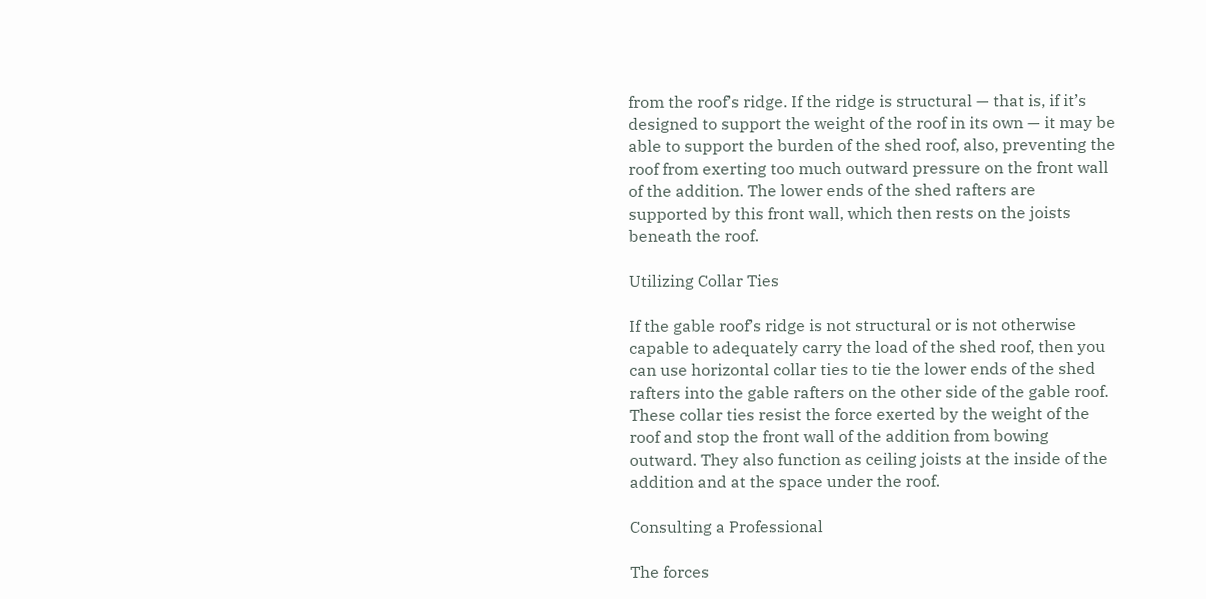from the roof’s ridge. If the ridge is structural — that is, if it’s designed to support the weight of the roof in its own — it may be able to support the burden of the shed roof, also, preventing the roof from exerting too much outward pressure on the front wall of the addition. The lower ends of the shed rafters are supported by this front wall, which then rests on the joists beneath the roof.

Utilizing Collar Ties

If the gable roof’s ridge is not structural or is not otherwise capable to adequately carry the load of the shed roof, then you can use horizontal collar ties to tie the lower ends of the shed rafters into the gable rafters on the other side of the gable roof. These collar ties resist the force exerted by the weight of the roof and stop the front wall of the addition from bowing outward. They also function as ceiling joists at the inside of the addition and at the space under the roof.

Consulting a Professional

The forces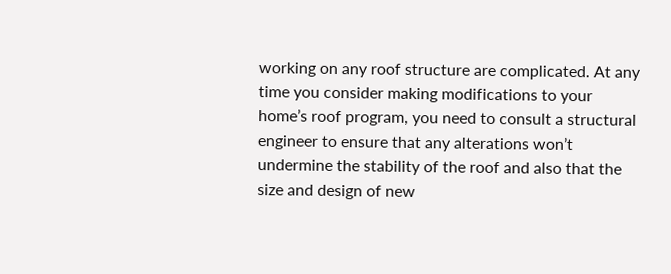working on any roof structure are complicated. At any time you consider making modifications to your home’s roof program, you need to consult a structural engineer to ensure that any alterations won’t undermine the stability of the roof and also that the size and design of new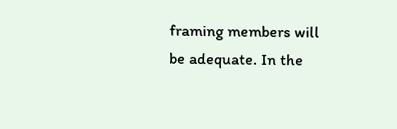framing members will be adequate. In the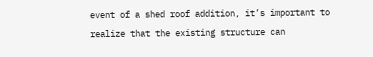event of a shed roof addition, it’s important to realize that the existing structure can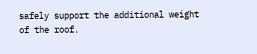safely support the additional weight of the roof.